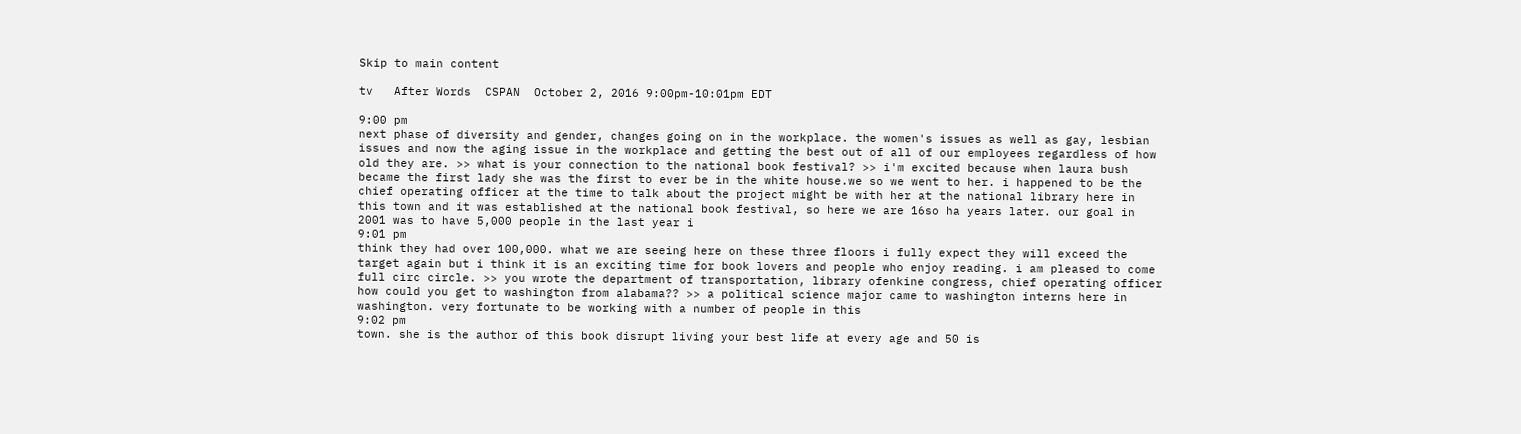Skip to main content

tv   After Words  CSPAN  October 2, 2016 9:00pm-10:01pm EDT

9:00 pm
next phase of diversity and gender, changes going on in the workplace. the women's issues as well as gay, lesbian issues and now the aging issue in the workplace and getting the best out of all of our employees regardless of how old they are. >> what is your connection to the national book festival? >> i'm excited because when laura bush became the first lady she was the first to ever be in the white house.we so we went to her. i happened to be the chief operating officer at the time to talk about the project might be with her at the national library here in this town and it was established at the national book festival, so here we are 16so ha years later. our goal in 2001 was to have 5,000 people in the last year i
9:01 pm
think they had over 100,000. what we are seeing here on these three floors i fully expect they will exceed the target again but i think it is an exciting time for book lovers and people who enjoy reading. i am pleased to come full circ circle. >> you wrote the department of transportation, library ofenkine congress, chief operating officer how could you get to washington from alabama?? >> a political science major came to washington interns here in washington. very fortunate to be working with a number of people in this
9:02 pm
town. she is the author of this book disrupt living your best life at every age and 50 is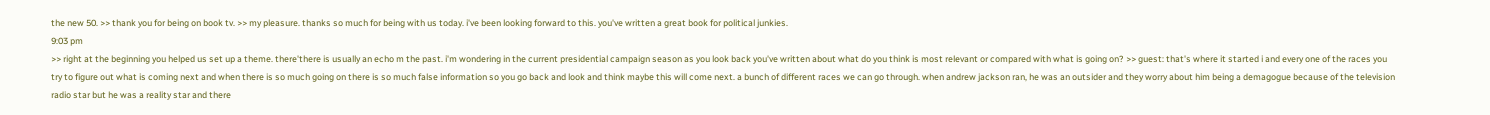the new 50. >> thank you for being on book tv. >> my pleasure. thanks so much for being with us today. i've been looking forward to this. you've written a great book for political junkies.
9:03 pm
>> right at the beginning you helped us set up a theme. there'there is usually an echo m the past. i'm wondering in the current presidential campaign season as you look back you've written about what do you think is most relevant or compared with what is going on? >> guest: that's where it started i and every one of the races you try to figure out what is coming next and when there is so much going on there is so much false information so you go back and look and think maybe this will come next. a bunch of different races we can go through. when andrew jackson ran, he was an outsider and they worry about him being a demagogue because of the television radio star but he was a reality star and there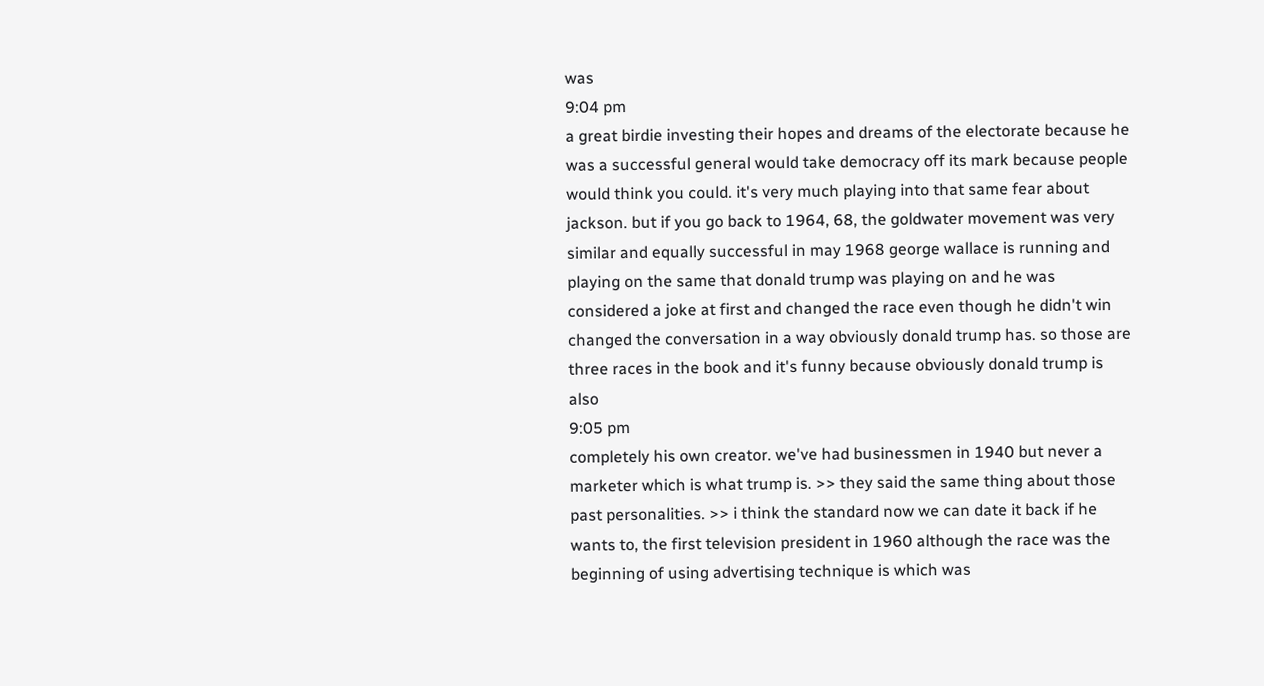was
9:04 pm
a great birdie investing their hopes and dreams of the electorate because he was a successful general would take democracy off its mark because people would think you could. it's very much playing into that same fear about jackson. but if you go back to 1964, 68, the goldwater movement was very similar and equally successful in may 1968 george wallace is running and playing on the same that donald trump was playing on and he was considered a joke at first and changed the race even though he didn't win changed the conversation in a way obviously donald trump has. so those are three races in the book and it's funny because obviously donald trump is also
9:05 pm
completely his own creator. we've had businessmen in 1940 but never a marketer which is what trump is. >> they said the same thing about those past personalities. >> i think the standard now we can date it back if he wants to, the first television president in 1960 although the race was the beginning of using advertising technique is which was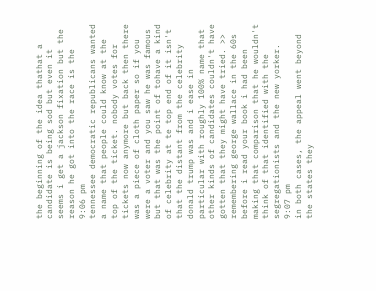the beginning of the idea thathat a candidate is being sod but even it seems i get a jackson fixation but the reason he got into the race is the
9:06 pm
tennessee democratic republicans wanted a name that people could know at the top of the ticket. nobody votes for tickets now anymore but back then there was a piece of cloth paper so if you were a voter and you saw he was famous but that was the point of tohave a kind of celebrity at te top end of it isn't that the distant from the celebrity donald trump was and i ease in particular with roughly 100% name that other kinds of candidates couldn't have gotten that they might have tried. >> remembering george wallace in the 60s before i read your book i had been making that comparison that he wouldn't think of that identified with the segregationists and the new yorker.
9:07 pm
in both cases, the appeal went beyond the states they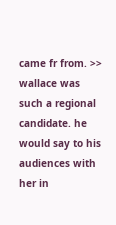came fr from. >> wallace was such a regional candidate. he would say to his audiences with her in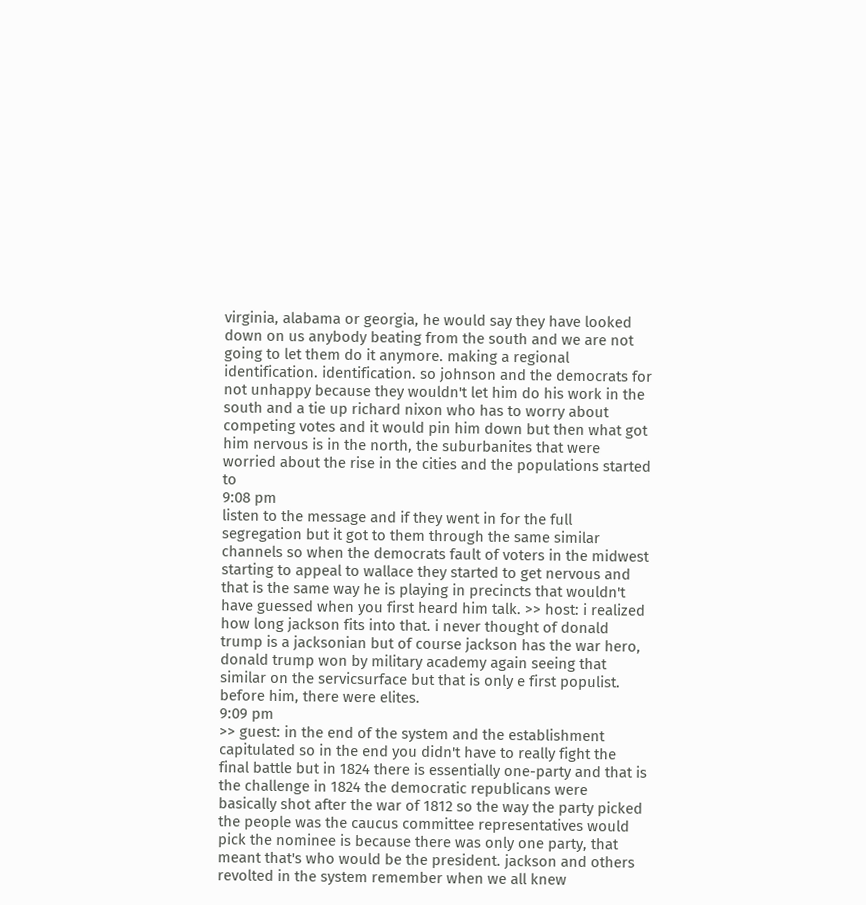virginia, alabama or georgia, he would say they have looked down on us anybody beating from the south and we are not going to let them do it anymore. making a regional identification. identification. so johnson and the democrats for not unhappy because they wouldn't let him do his work in the south and a tie up richard nixon who has to worry about competing votes and it would pin him down but then what got him nervous is in the north, the suburbanites that were worried about the rise in the cities and the populations started to
9:08 pm
listen to the message and if they went in for the full segregation but it got to them through the same similar channels so when the democrats fault of voters in the midwest starting to appeal to wallace they started to get nervous and that is the same way he is playing in precincts that wouldn't have guessed when you first heard him talk. >> host: i realized how long jackson fits into that. i never thought of donald trump is a jacksonian but of course jackson has the war hero, donald trump won by military academy again seeing that similar on the servicsurface but that is only e first populist. before him, there were elites.
9:09 pm
>> guest: in the end of the system and the establishment capitulated so in the end you didn't have to really fight the final battle but in 1824 there is essentially one-party and that is the challenge in 1824 the democratic republicans were basically shot after the war of 1812 so the way the party picked the people was the caucus committee representatives would pick the nominee is because there was only one party, that meant that's who would be the president. jackson and others revolted in the system remember when we all knew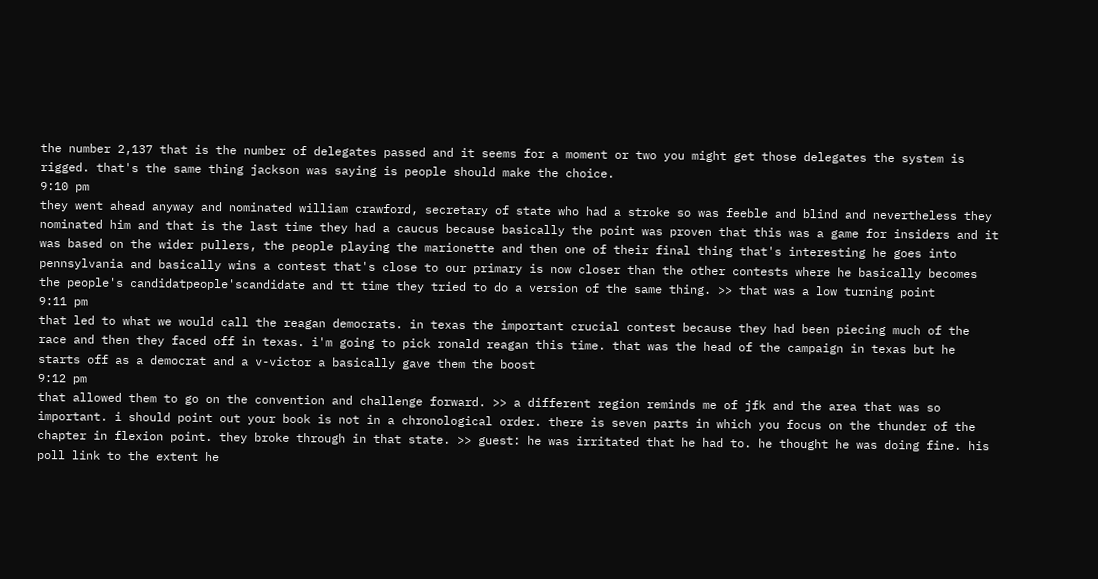the number 2,137 that is the number of delegates passed and it seems for a moment or two you might get those delegates the system is rigged. that's the same thing jackson was saying is people should make the choice.
9:10 pm
they went ahead anyway and nominated william crawford, secretary of state who had a stroke so was feeble and blind and nevertheless they nominated him and that is the last time they had a caucus because basically the point was proven that this was a game for insiders and it was based on the wider pullers, the people playing the marionette and then one of their final thing that's interesting he goes into pennsylvania and basically wins a contest that's close to our primary is now closer than the other contests where he basically becomes the people's candidatpeople'scandidate and tt time they tried to do a version of the same thing. >> that was a low turning point
9:11 pm
that led to what we would call the reagan democrats. in texas the important crucial contest because they had been piecing much of the race and then they faced off in texas. i'm going to pick ronald reagan this time. that was the head of the campaign in texas but he starts off as a democrat and a v-victor a basically gave them the boost
9:12 pm
that allowed them to go on the convention and challenge forward. >> a different region reminds me of jfk and the area that was so important. i should point out your book is not in a chronological order. there is seven parts in which you focus on the thunder of the chapter in flexion point. they broke through in that state. >> guest: he was irritated that he had to. he thought he was doing fine. his poll link to the extent he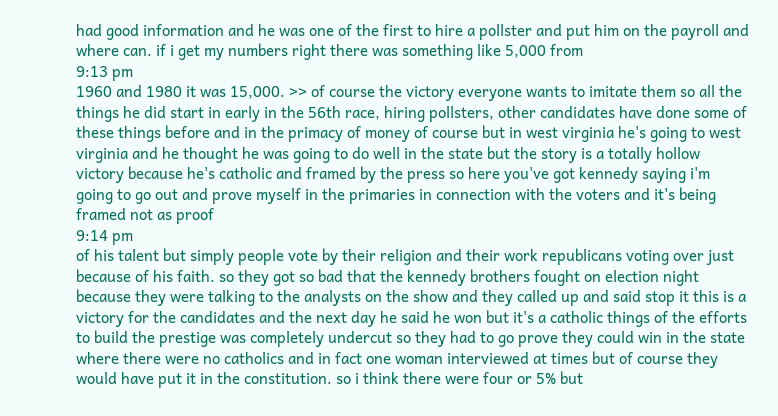had good information and he was one of the first to hire a pollster and put him on the payroll and where can. if i get my numbers right there was something like 5,000 from
9:13 pm
1960 and 1980 it was 15,000. >> of course the victory everyone wants to imitate them so all the things he did start in early in the 56th race, hiring pollsters, other candidates have done some of these things before and in the primacy of money of course but in west virginia he's going to west virginia and he thought he was going to do well in the state but the story is a totally hollow victory because he's catholic and framed by the press so here you've got kennedy saying i'm going to go out and prove myself in the primaries in connection with the voters and it's being framed not as proof
9:14 pm
of his talent but simply people vote by their religion and their work republicans voting over just because of his faith. so they got so bad that the kennedy brothers fought on election night because they were talking to the analysts on the show and they called up and said stop it this is a victory for the candidates and the next day he said he won but it's a catholic things of the efforts to build the prestige was completely undercut so they had to go prove they could win in the state where there were no catholics and in fact one woman interviewed at times but of course they would have put it in the constitution. so i think there were four or 5% but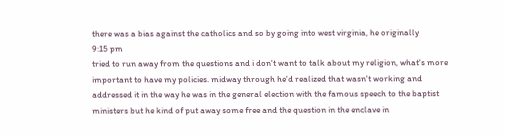there was a bias against the catholics and so by going into west virginia, he originally
9:15 pm
tried to run away from the questions and i don't want to talk about my religion, what's more important to have my policies. midway through he'd realized that wasn't working and addressed it in the way he was in the general election with the famous speech to the baptist ministers but he kind of put away some free and the question in the enclave in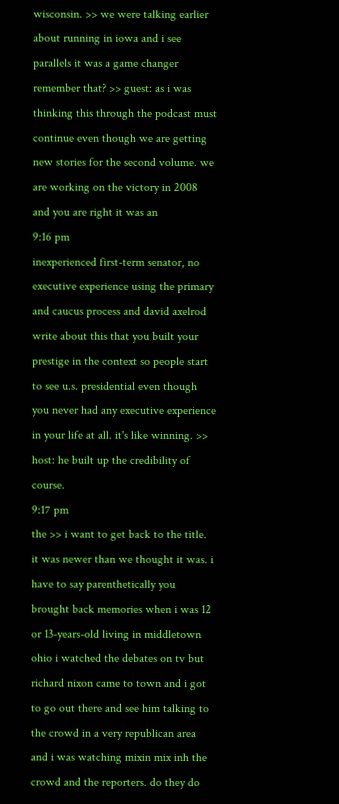wisconsin. >> we were talking earlier about running in iowa and i see parallels it was a game changer remember that? >> guest: as i was thinking this through the podcast must continue even though we are getting new stories for the second volume. we are working on the victory in 2008 and you are right it was an
9:16 pm
inexperienced first-term senator, no executive experience using the primary and caucus process and david axelrod write about this that you built your prestige in the context so people start to see u.s. presidential even though you never had any executive experience in your life at all. it's like winning. >> host: he built up the credibility of course.
9:17 pm
the >> i want to get back to the title. it was newer than we thought it was. i have to say parenthetically you brought back memories when i was 12 or 13-years-old living in middletown ohio i watched the debates on tv but richard nixon came to town and i got to go out there and see him talking to the crowd in a very republican area and i was watching mixin mix inh the crowd and the reporters. do they do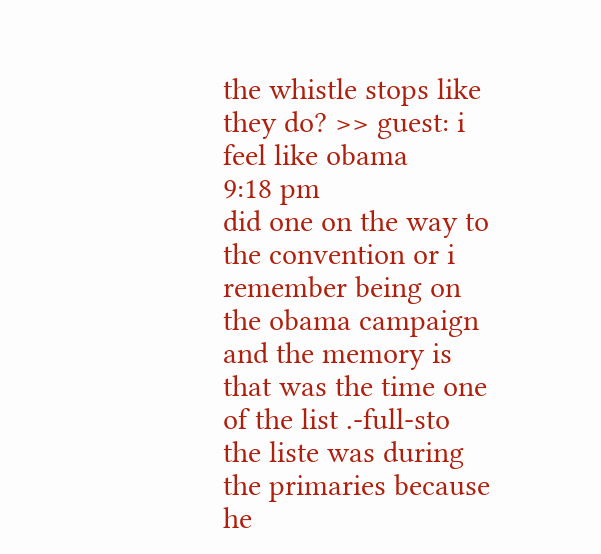the whistle stops like they do? >> guest: i feel like obama
9:18 pm
did one on the way to the convention or i remember being on the obama campaign and the memory is that was the time one of the list .-full-sto the liste was during the primaries because he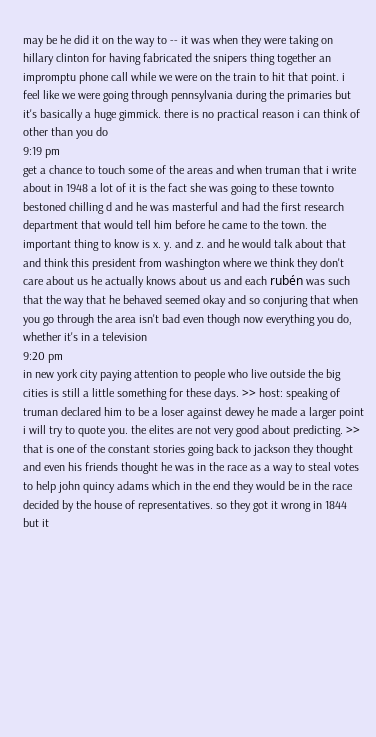may be he did it on the way to -- it was when they were taking on hillary clinton for having fabricated the snipers thing together an impromptu phone call while we were on the train to hit that point. i feel like we were going through pennsylvania during the primaries but it's basically a huge gimmick. there is no practical reason i can think of other than you do
9:19 pm
get a chance to touch some of the areas and when truman that i write about in 1948 a lot of it is the fact she was going to these townto bestoned chilling d and he was masterful and had the first research department that would tell him before he came to the town. the important thing to know is x. y. and z. and he would talk about that and think this president from washington where we think they don't care about us he actually knows about us and each rubén was such that the way that he behaved seemed okay and so conjuring that when you go through the area isn't bad even though now everything you do, whether it's in a television
9:20 pm
in new york city paying attention to people who live outside the big cities is still a little something for these days. >> host: speaking of truman declared him to be a loser against dewey he made a larger point i will try to quote you. the elites are not very good about predicting. >> that is one of the constant stories going back to jackson they thought and even his friends thought he was in the race as a way to steal votes to help john quincy adams which in the end they would be in the race decided by the house of representatives. so they got it wrong in 1844 but it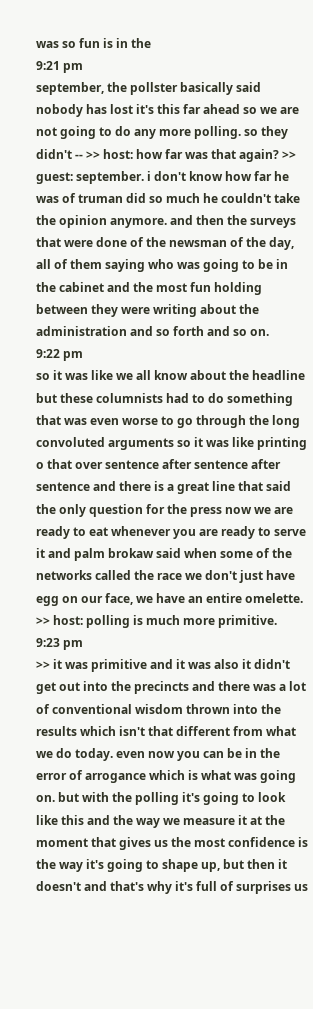was so fun is in the
9:21 pm
september, the pollster basically said nobody has lost it's this far ahead so we are not going to do any more polling. so they didn't -- >> host: how far was that again? >> guest: september. i don't know how far he was of truman did so much he couldn't take the opinion anymore. and then the surveys that were done of the newsman of the day, all of them saying who was going to be in the cabinet and the most fun holding between they were writing about the administration and so forth and so on.
9:22 pm
so it was like we all know about the headline but these columnists had to do something that was even worse to go through the long convoluted arguments so it was like printing o that over sentence after sentence after sentence and there is a great line that said the only question for the press now we are ready to eat whenever you are ready to serve it and palm brokaw said when some of the networks called the race we don't just have egg on our face, we have an entire omelette. >> host: polling is much more primitive.
9:23 pm
>> it was primitive and it was also it didn't get out into the precincts and there was a lot of conventional wisdom thrown into the results which isn't that different from what we do today. even now you can be in the error of arrogance which is what was going on. but with the polling it's going to look like this and the way we measure it at the moment that gives us the most confidence is the way it's going to shape up, but then it doesn't and that's why it's full of surprises us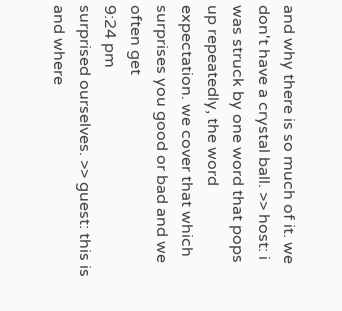and why there is so much of it. we don't have a crystal ball. >> host: i was struck by one word that pops up repeatedly, the word expectation. we cover that which surprises you good or bad and we often get
9:24 pm
surprised ourselves. >> guest: this is and where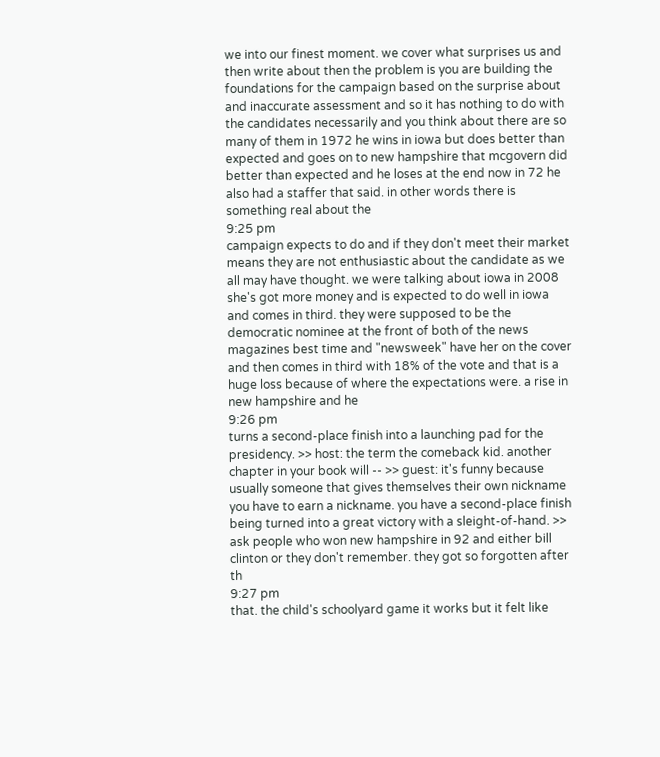we into our finest moment. we cover what surprises us and then write about then the problem is you are building the foundations for the campaign based on the surprise about and inaccurate assessment and so it has nothing to do with the candidates necessarily and you think about there are so many of them in 1972 he wins in iowa but does better than expected and goes on to new hampshire that mcgovern did better than expected and he loses at the end now in 72 he also had a staffer that said. in other words there is something real about the
9:25 pm
campaign expects to do and if they don't meet their market means they are not enthusiastic about the candidate as we all may have thought. we were talking about iowa in 2008 she's got more money and is expected to do well in iowa and comes in third. they were supposed to be the democratic nominee at the front of both of the news magazines best time and "newsweek" have her on the cover and then comes in third with 18% of the vote and that is a huge loss because of where the expectations were. a rise in new hampshire and he
9:26 pm
turns a second-place finish into a launching pad for the presidency. >> host: the term the comeback kid. another chapter in your book will -- >> guest: it's funny because usually someone that gives themselves their own nickname you have to earn a nickname. you have a second-place finish being turned into a great victory with a sleight-of-hand. >> ask people who won new hampshire in 92 and either bill clinton or they don't remember. they got so forgotten after th
9:27 pm
that. the child's schoolyard game it works but it felt like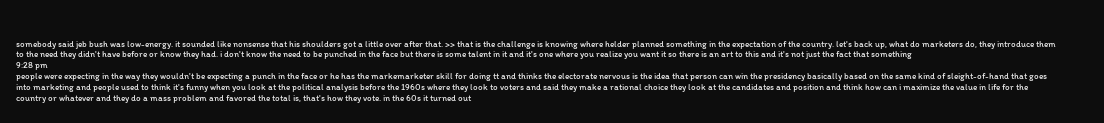somebody said jeb bush was low-energy. it sounded like nonsense that his shoulders got a little over after that. >> that is the challenge is knowing where helder planned something in the expectation of the country. let's back up, what do marketers do, they introduce them to the need they didn't have before or know they had. i don't know the need to be punched in the face but there is some talent in it and it's one where you realize you want it so there is an art to this and it's not just the fact that something
9:28 pm
people were expecting in the way they wouldn't be expecting a punch in the face or he has the markemarketer skill for doing tt and thinks the electorate nervous is the idea that person can win the presidency basically based on the same kind of sleight-of-hand that goes into marketing and people used to think it's funny when you look at the political analysis before the 1960s where they look to voters and said they make a rational choice they look at the candidates and position and think how can i maximize the value in life for the country or whatever and they do a mass problem and favored the total is, that's how they vote. in the 60s it turned out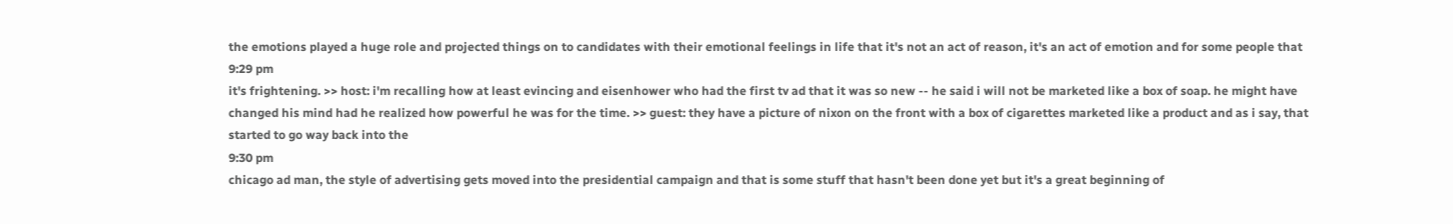the emotions played a huge role and projected things on to candidates with their emotional feelings in life that it's not an act of reason, it's an act of emotion and for some people that
9:29 pm
it's frightening. >> host: i'm recalling how at least evincing and eisenhower who had the first tv ad that it was so new -- he said i will not be marketed like a box of soap. he might have changed his mind had he realized how powerful he was for the time. >> guest: they have a picture of nixon on the front with a box of cigarettes marketed like a product and as i say, that started to go way back into the
9:30 pm
chicago ad man, the style of advertising gets moved into the presidential campaign and that is some stuff that hasn't been done yet but it's a great beginning of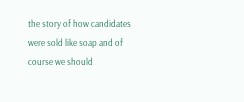the story of how candidates were sold like soap and of course we should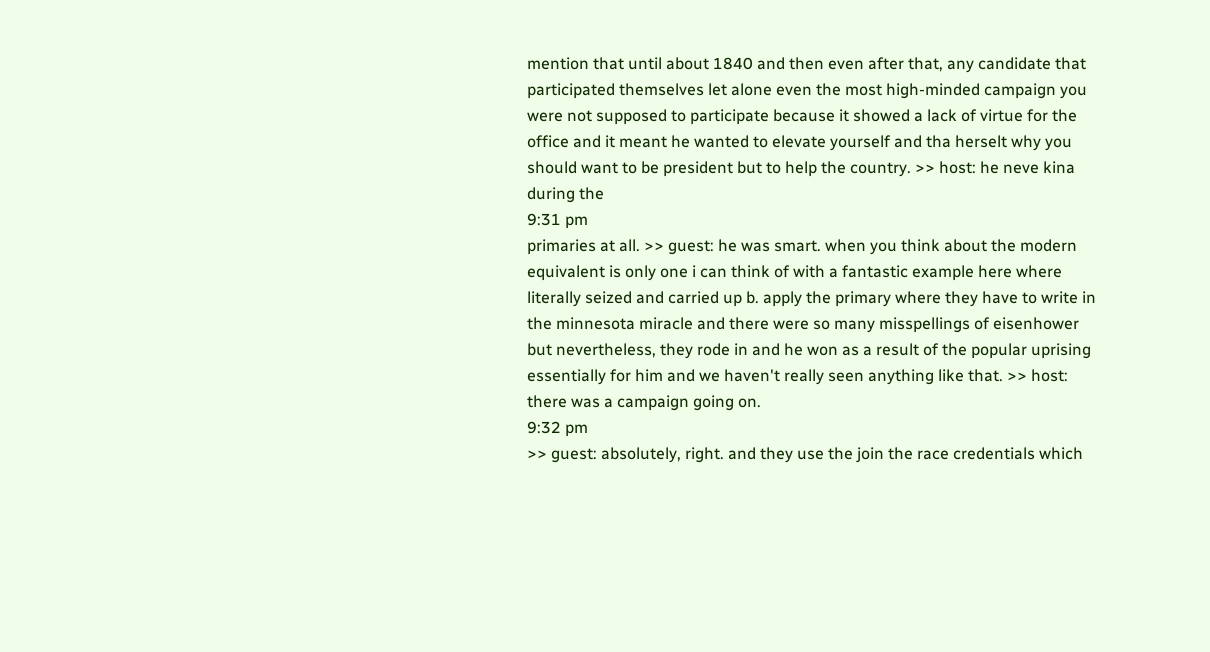mention that until about 1840 and then even after that, any candidate that participated themselves let alone even the most high-minded campaign you were not supposed to participate because it showed a lack of virtue for the office and it meant he wanted to elevate yourself and tha herselt why you should want to be president but to help the country. >> host: he neve kina during the
9:31 pm
primaries at all. >> guest: he was smart. when you think about the modern equivalent is only one i can think of with a fantastic example here where literally seized and carried up b. apply the primary where they have to write in the minnesota miracle and there were so many misspellings of eisenhower but nevertheless, they rode in and he won as a result of the popular uprising essentially for him and we haven't really seen anything like that. >> host: there was a campaign going on.
9:32 pm
>> guest: absolutely, right. and they use the join the race credentials which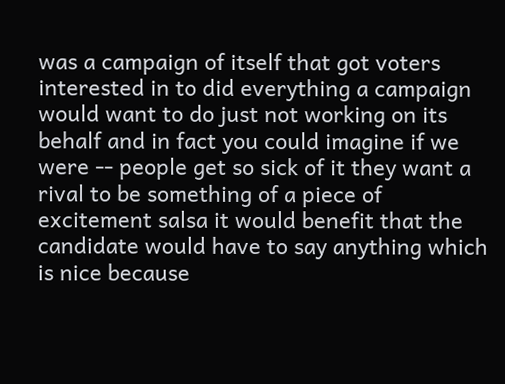was a campaign of itself that got voters interested in to did everything a campaign would want to do just not working on its behalf and in fact you could imagine if we were -- people get so sick of it they want a rival to be something of a piece of excitement salsa it would benefit that the candidate would have to say anything which is nice because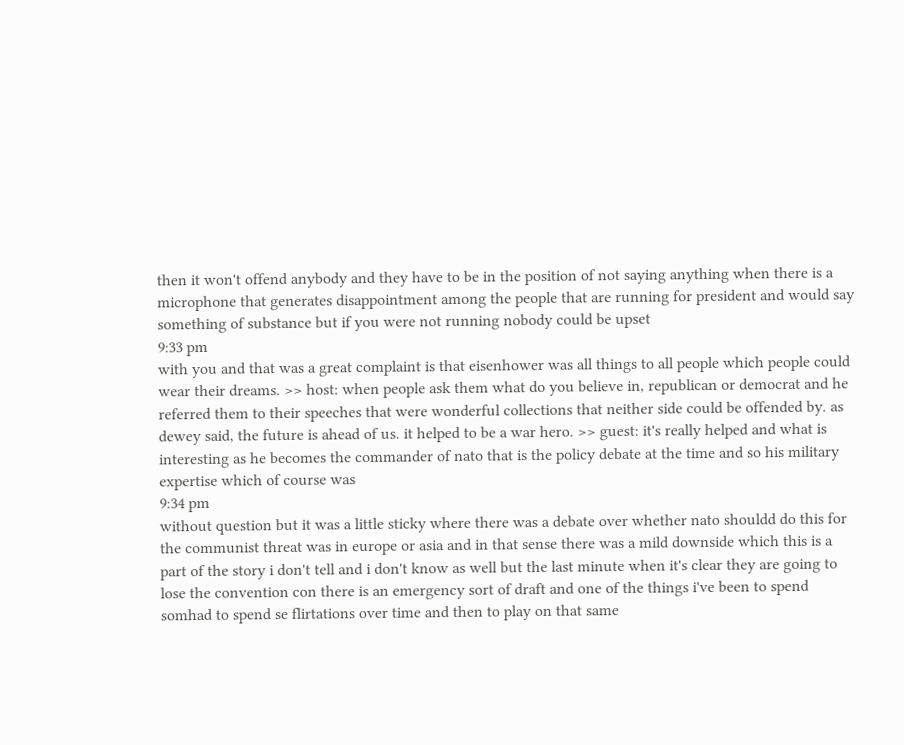then it won't offend anybody and they have to be in the position of not saying anything when there is a microphone that generates disappointment among the people that are running for president and would say something of substance but if you were not running nobody could be upset
9:33 pm
with you and that was a great complaint is that eisenhower was all things to all people which people could wear their dreams. >> host: when people ask them what do you believe in, republican or democrat and he referred them to their speeches that were wonderful collections that neither side could be offended by. as dewey said, the future is ahead of us. it helped to be a war hero. >> guest: it's really helped and what is interesting as he becomes the commander of nato that is the policy debate at the time and so his military expertise which of course was
9:34 pm
without question but it was a little sticky where there was a debate over whether nato shouldd do this for the communist threat was in europe or asia and in that sense there was a mild downside which this is a part of the story i don't tell and i don't know as well but the last minute when it's clear they are going to lose the convention con there is an emergency sort of draft and one of the things i've been to spend somhad to spend se flirtations over time and then to play on that same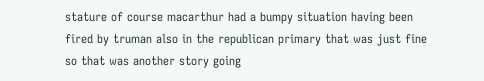stature of course macarthur had a bumpy situation having been fired by truman also in the republican primary that was just fine so that was another story going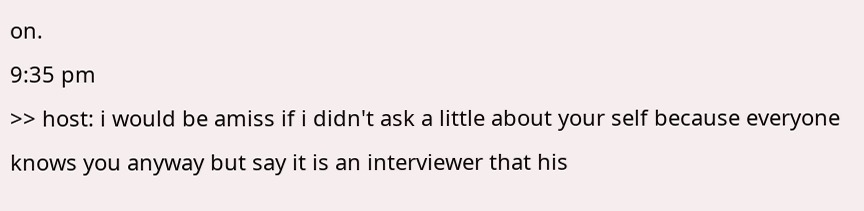on.
9:35 pm
>> host: i would be amiss if i didn't ask a little about your self because everyone knows you anyway but say it is an interviewer that his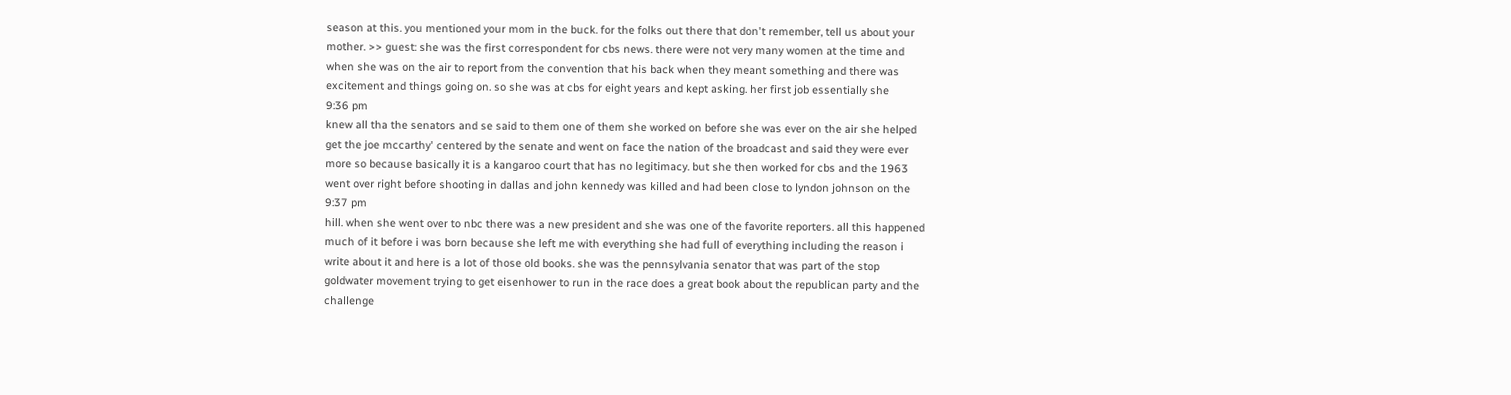season at this. you mentioned your mom in the buck. for the folks out there that don't remember, tell us about your mother. >> guest: she was the first correspondent for cbs news. there were not very many women at the time and when she was on the air to report from the convention that his back when they meant something and there was excitement and things going on. so she was at cbs for eight years and kept asking. her first job essentially she
9:36 pm
knew all tha the senators and se said to them one of them she worked on before she was ever on the air she helped get the joe mccarthy' centered by the senate and went on face the nation of the broadcast and said they were ever more so because basically it is a kangaroo court that has no legitimacy. but she then worked for cbs and the 1963 went over right before shooting in dallas and john kennedy was killed and had been close to lyndon johnson on the
9:37 pm
hill. when she went over to nbc there was a new president and she was one of the favorite reporters. all this happened much of it before i was born because she left me with everything she had full of everything including the reason i write about it and here is a lot of those old books. she was the pennsylvania senator that was part of the stop goldwater movement trying to get eisenhower to run in the race does a great book about the republican party and the challenge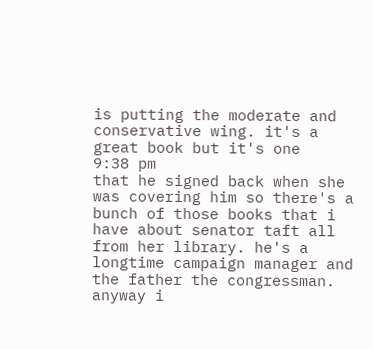is putting the moderate and conservative wing. it's a great book but it's one
9:38 pm
that he signed back when she was covering him so there's a bunch of those books that i have about senator taft all from her library. he's a longtime campaign manager and the father the congressman. anyway i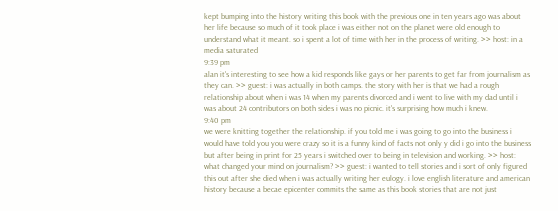kept bumping into the history writing this book with the previous one in ten years ago was about her life because so much of it took place i was either not on the planet were old enough to understand what it meant. so i spent a lot of time with her in the process of writing. >> host: in a media saturated
9:39 pm
alan it's interesting to see how a kid responds like gays or her parents to get far from journalism as they can. >> guest: i was actually in both camps. the story with her is that we had a rough relationship about when i was 14 when my parents divorced and i went to live with my dad until i was about 24 contributors on both sides i was no picnic. it's surprising how much i knew.
9:40 pm
we were knitting together the relationship. if you told me i was going to go into the business i would have told you you were crazy so it is a funny kind of facts not only y did i go into the business but after being in print for 25 years i switched over to being in television and working. >> host: what changed your mind on journalism? >> guest: i wanted to tell stories and i sort of only figured this out after she died when i was actually writing her eulogy. i love english literature and american history because a becae epicenter commits the same as this book stories that are not just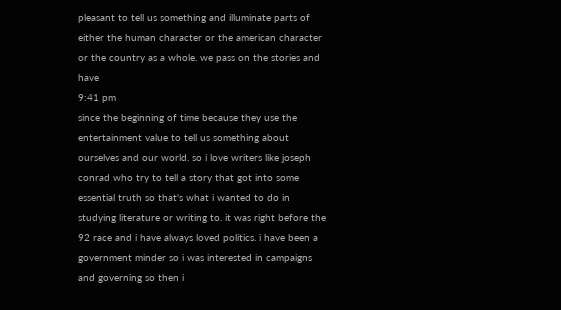pleasant to tell us something and illuminate parts of either the human character or the american character or the country as a whole. we pass on the stories and have
9:41 pm
since the beginning of time because they use the entertainment value to tell us something about ourselves and our world. so i love writers like joseph conrad who try to tell a story that got into some essential truth so that's what i wanted to do in studying literature or writing to. it was right before the 92 race and i have always loved politics. i have been a government minder so i was interested in campaigns and governing so then i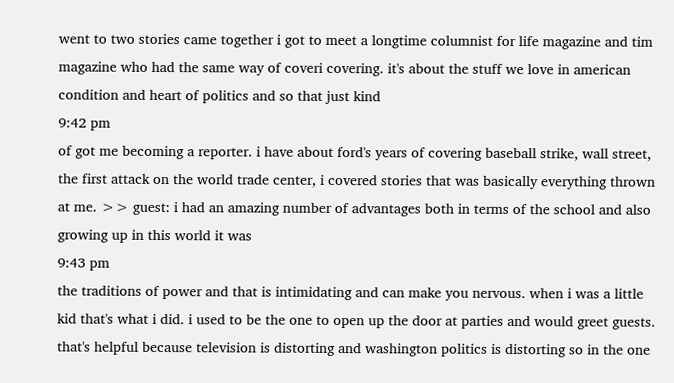went to two stories came together i got to meet a longtime columnist for life magazine and tim magazine who had the same way of coveri covering. it's about the stuff we love in american condition and heart of politics and so that just kind
9:42 pm
of got me becoming a reporter. i have about ford's years of covering baseball strike, wall street, the first attack on the world trade center, i covered stories that was basically everything thrown at me. >> guest: i had an amazing number of advantages both in terms of the school and also growing up in this world it was
9:43 pm
the traditions of power and that is intimidating and can make you nervous. when i was a little kid that's what i did. i used to be the one to open up the door at parties and would greet guests. that's helpful because television is distorting and washington politics is distorting so in the one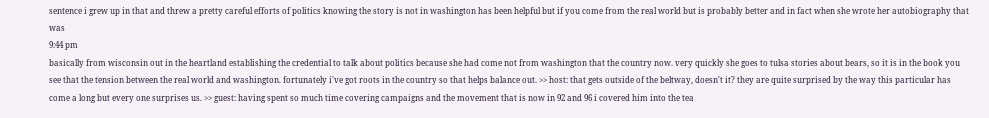sentence i grew up in that and threw a pretty careful efforts of politics knowing the story is not in washington has been helpful but if you come from the real world but is probably better and in fact when she wrote her autobiography that was
9:44 pm
basically from wisconsin out in the heartland establishing the credential to talk about politics because she had come not from washington that the country now. very quickly she goes to tulsa stories about bears, so it is in the book you see that the tension between the real world and washington. fortunately i've got roots in the country so that helps balance out. >> host: that gets outside of the beltway, doesn't it? they are quite surprised by the way this particular has come a long but every one surprises us. >> guest: having spent so much time covering campaigns and the movement that is now in 92 and 96 i covered him into the tea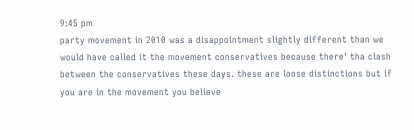9:45 pm
party movement in 2010 was a disappointment slightly different than we would have called it the movement conservatives because there' tha clash between the conservatives these days. these are loose distinctions but if you are in the movement you believe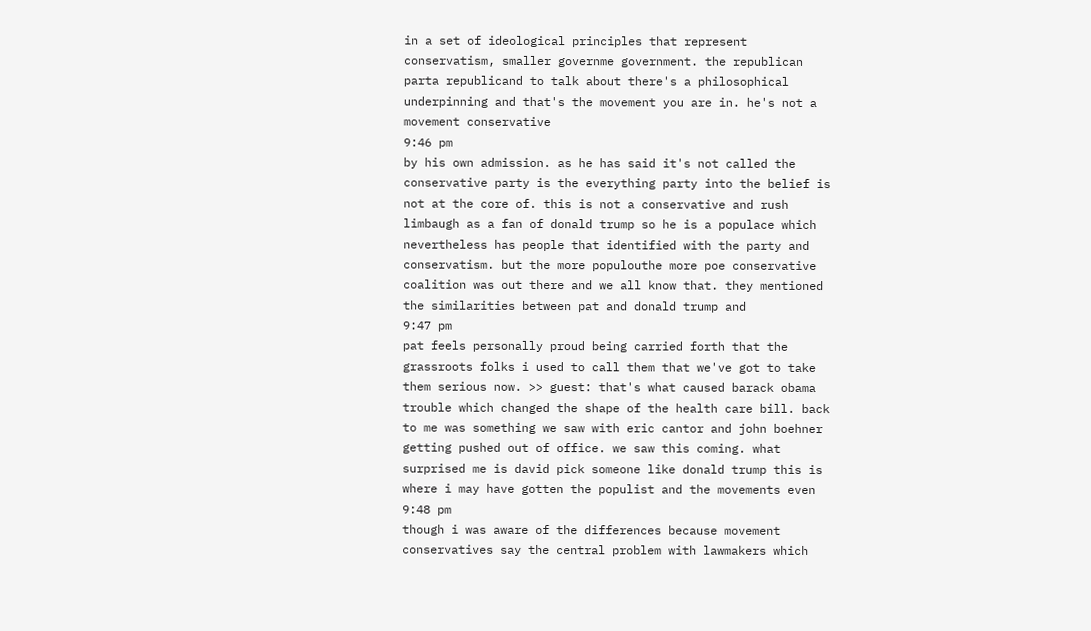in a set of ideological principles that represent conservatism, smaller governme government. the republican parta republicand to talk about there's a philosophical underpinning and that's the movement you are in. he's not a movement conservative
9:46 pm
by his own admission. as he has said it's not called the conservative party is the everything party into the belief is not at the core of. this is not a conservative and rush limbaugh as a fan of donald trump so he is a populace which nevertheless has people that identified with the party and conservatism. but the more populouthe more poe conservative coalition was out there and we all know that. they mentioned the similarities between pat and donald trump and
9:47 pm
pat feels personally proud being carried forth that the grassroots folks i used to call them that we've got to take them serious now. >> guest: that's what caused barack obama trouble which changed the shape of the health care bill. back to me was something we saw with eric cantor and john boehner getting pushed out of office. we saw this coming. what surprised me is david pick someone like donald trump this is where i may have gotten the populist and the movements even
9:48 pm
though i was aware of the differences because movement conservatives say the central problem with lawmakers which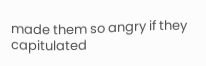made them so angry if they capitulated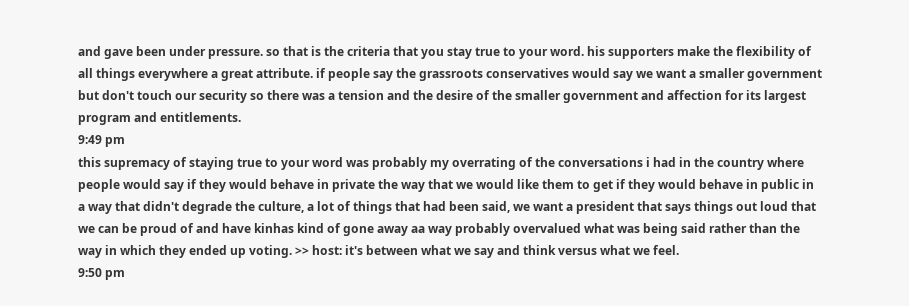and gave been under pressure. so that is the criteria that you stay true to your word. his supporters make the flexibility of all things everywhere a great attribute. if people say the grassroots conservatives would say we want a smaller government but don't touch our security so there was a tension and the desire of the smaller government and affection for its largest program and entitlements.
9:49 pm
this supremacy of staying true to your word was probably my overrating of the conversations i had in the country where people would say if they would behave in private the way that we would like them to get if they would behave in public in a way that didn't degrade the culture, a lot of things that had been said, we want a president that says things out loud that we can be proud of and have kinhas kind of gone away aa way probably overvalued what was being said rather than the way in which they ended up voting. >> host: it's between what we say and think versus what we feel.
9:50 pm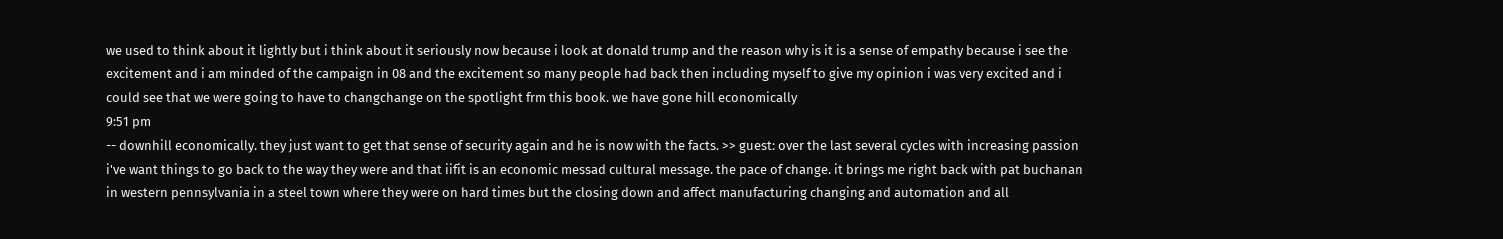we used to think about it lightly but i think about it seriously now because i look at donald trump and the reason why is it is a sense of empathy because i see the excitement and i am minded of the campaign in 08 and the excitement so many people had back then including myself to give my opinion i was very excited and i could see that we were going to have to changchange on the spotlight frm this book. we have gone hill economically
9:51 pm
-- downhill economically. they just want to get that sense of security again and he is now with the facts. >> guest: over the last several cycles with increasing passion i've want things to go back to the way they were and that iifit is an economic messad cultural message. the pace of change. it brings me right back with pat buchanan in western pennsylvania in a steel town where they were on hard times but the closing down and affect manufacturing changing and automation and all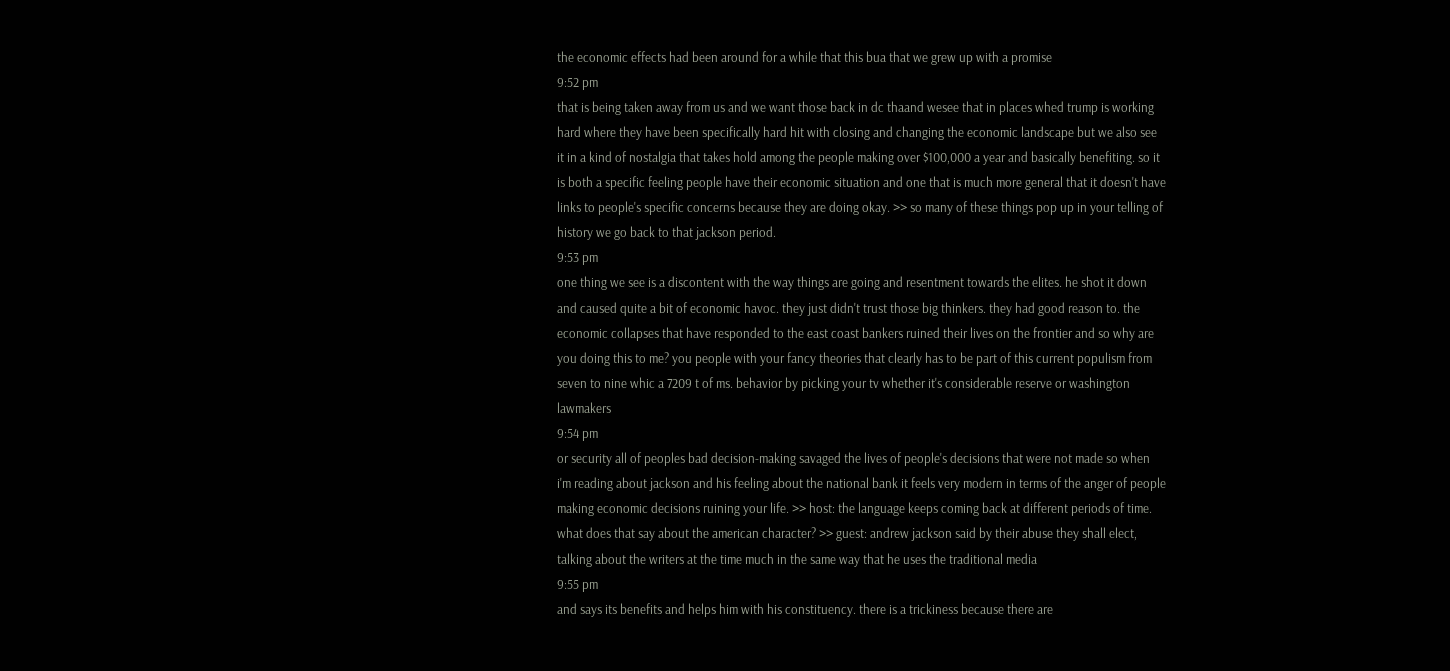the economic effects had been around for a while that this bua that we grew up with a promise
9:52 pm
that is being taken away from us and we want those back in dc thaand wesee that in places whed trump is working hard where they have been specifically hard hit with closing and changing the economic landscape but we also see it in a kind of nostalgia that takes hold among the people making over $100,000 a year and basically benefiting. so it is both a specific feeling people have their economic situation and one that is much more general that it doesn't have links to people's specific concerns because they are doing okay. >> so many of these things pop up in your telling of history we go back to that jackson period.
9:53 pm
one thing we see is a discontent with the way things are going and resentment towards the elites. he shot it down and caused quite a bit of economic havoc. they just didn't trust those big thinkers. they had good reason to. the economic collapses that have responded to the east coast bankers ruined their lives on the frontier and so why are you doing this to me? you people with your fancy theories that clearly has to be part of this current populism from seven to nine whic a 7209 t of ms. behavior by picking your tv whether it's considerable reserve or washington lawmakers
9:54 pm
or security all of peoples bad decision-making savaged the lives of people's decisions that were not made so when i'm reading about jackson and his feeling about the national bank it feels very modern in terms of the anger of people making economic decisions ruining your life. >> host: the language keeps coming back at different periods of time. what does that say about the american character? >> guest: andrew jackson said by their abuse they shall elect, talking about the writers at the time much in the same way that he uses the traditional media
9:55 pm
and says its benefits and helps him with his constituency. there is a trickiness because there are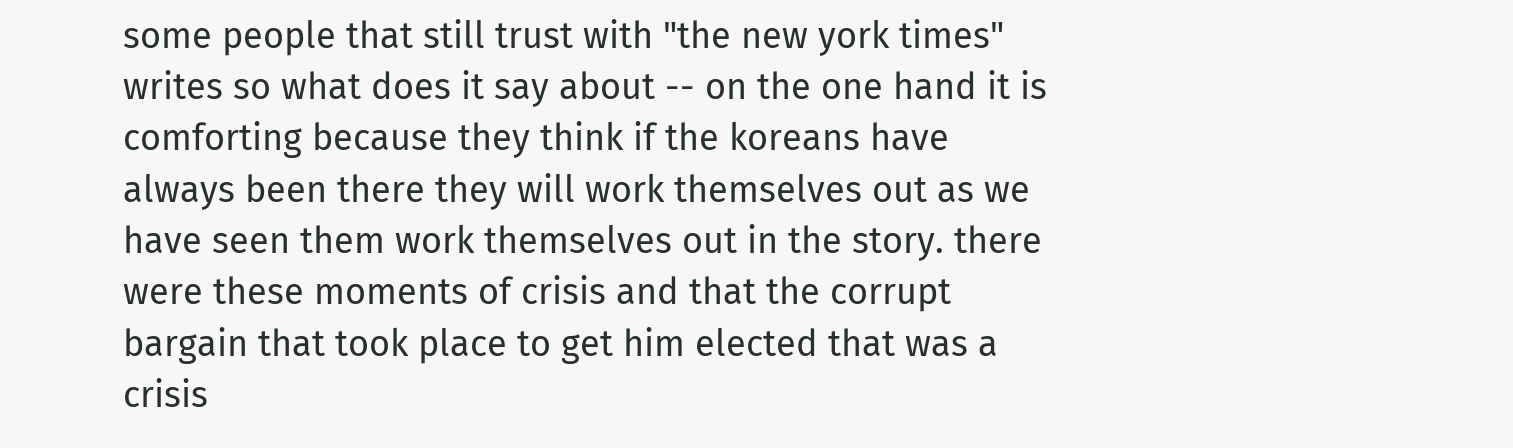some people that still trust with "the new york times" writes so what does it say about -- on the one hand it is comforting because they think if the koreans have always been there they will work themselves out as we have seen them work themselves out in the story. there were these moments of crisis and that the corrupt bargain that took place to get him elected that was a crisis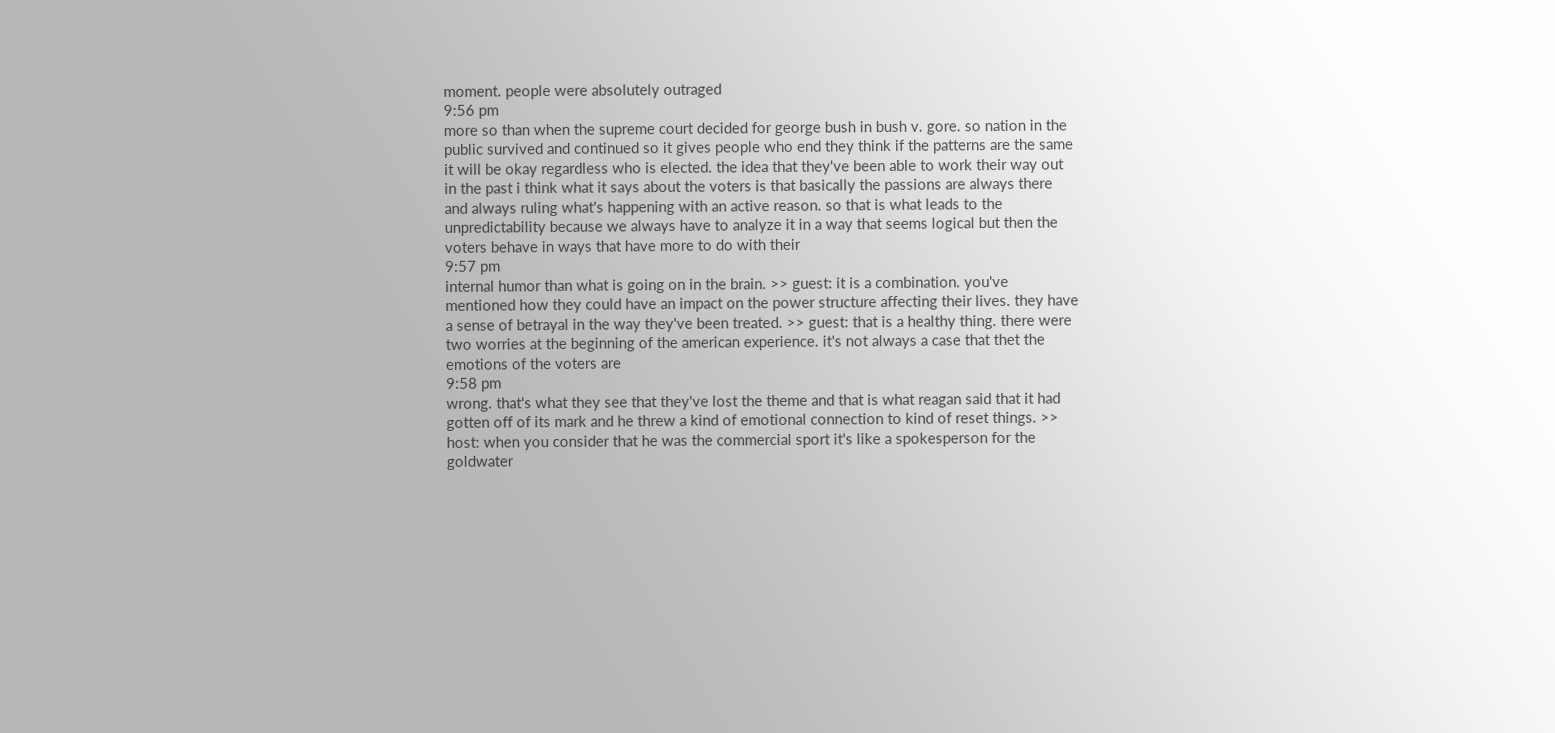moment. people were absolutely outraged
9:56 pm
more so than when the supreme court decided for george bush in bush v. gore. so nation in the public survived and continued so it gives people who end they think if the patterns are the same it will be okay regardless who is elected. the idea that they've been able to work their way out in the past i think what it says about the voters is that basically the passions are always there and always ruling what's happening with an active reason. so that is what leads to the unpredictability because we always have to analyze it in a way that seems logical but then the voters behave in ways that have more to do with their
9:57 pm
internal humor than what is going on in the brain. >> guest: it is a combination. you've mentioned how they could have an impact on the power structure affecting their lives. they have a sense of betrayal in the way they've been treated. >> guest: that is a healthy thing. there were two worries at the beginning of the american experience. it's not always a case that thet the emotions of the voters are
9:58 pm
wrong. that's what they see that they've lost the theme and that is what reagan said that it had gotten off of its mark and he threw a kind of emotional connection to kind of reset things. >> host: when you consider that he was the commercial sport it's like a spokesperson for the goldwater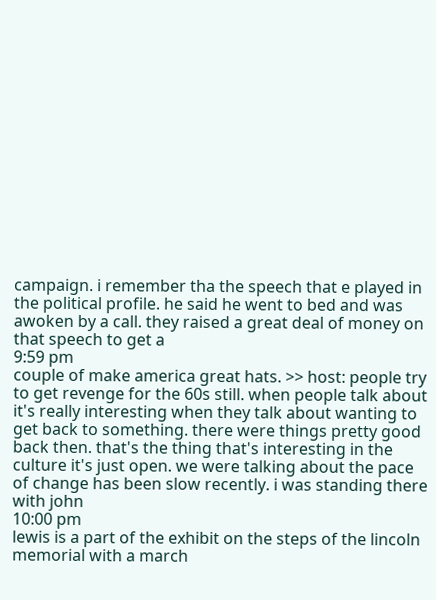campaign. i remember tha the speech that e played in the political profile. he said he went to bed and was awoken by a call. they raised a great deal of money on that speech to get a
9:59 pm
couple of make america great hats. >> host: people try to get revenge for the 60s still. when people talk about it's really interesting when they talk about wanting to get back to something. there were things pretty good back then. that's the thing that's interesting in the culture it's just open. we were talking about the pace of change has been slow recently. i was standing there with john
10:00 pm
lewis is a part of the exhibit on the steps of the lincoln memorial with a march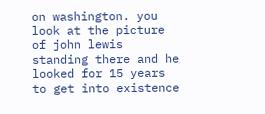on washington. you look at the picture of john lewis standing there and he looked for 15 years to get into existence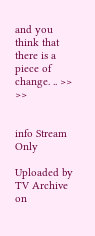and you think that there is a piece of change. .. >> >>


info Stream Only

Uploaded by TV Archive on